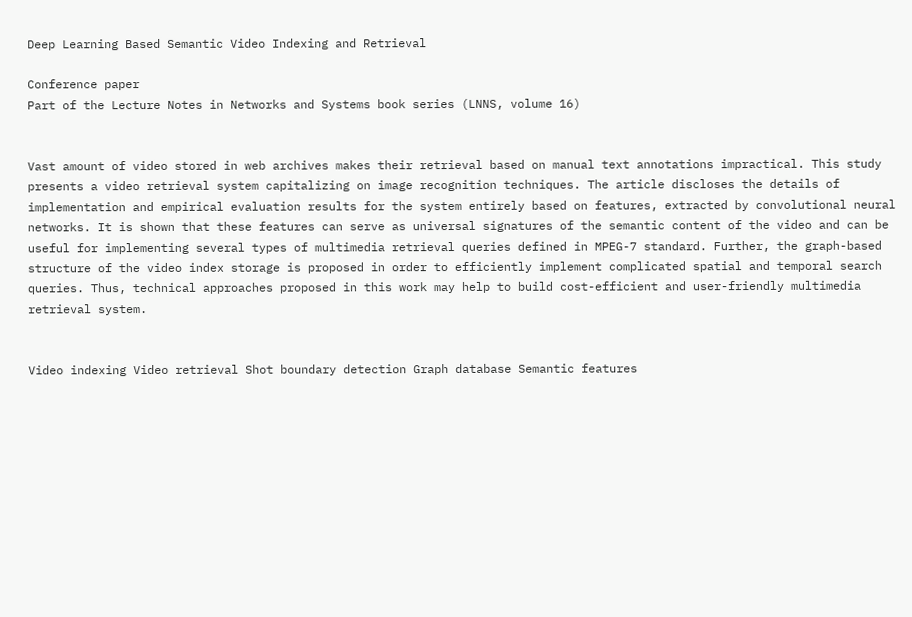Deep Learning Based Semantic Video Indexing and Retrieval

Conference paper
Part of the Lecture Notes in Networks and Systems book series (LNNS, volume 16)


Vast amount of video stored in web archives makes their retrieval based on manual text annotations impractical. This study presents a video retrieval system capitalizing on image recognition techniques. The article discloses the details of implementation and empirical evaluation results for the system entirely based on features, extracted by convolutional neural networks. It is shown that these features can serve as universal signatures of the semantic content of the video and can be useful for implementing several types of multimedia retrieval queries defined in MPEG-7 standard. Further, the graph-based structure of the video index storage is proposed in order to efficiently implement complicated spatial and temporal search queries. Thus, technical approaches proposed in this work may help to build cost-efficient and user-friendly multimedia retrieval system.


Video indexing Video retrieval Shot boundary detection Graph database Semantic features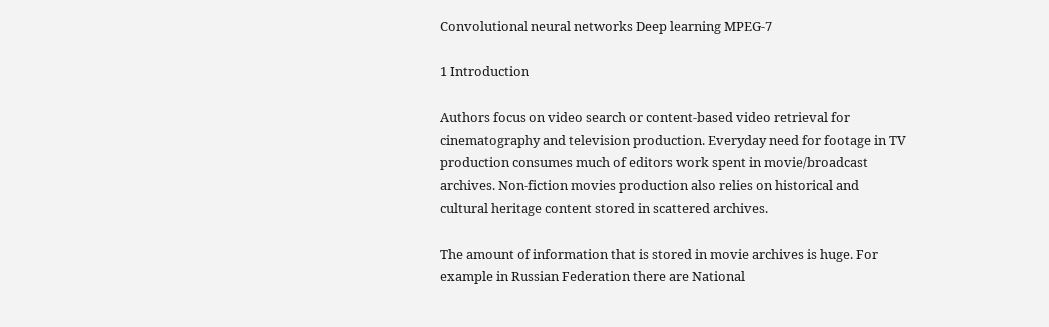Convolutional neural networks Deep learning MPEG-7

1 Introduction

Authors focus on video search or content-based video retrieval for cinematography and television production. Everyday need for footage in TV production consumes much of editors work spent in movie/broadcast archives. Non-fiction movies production also relies on historical and cultural heritage content stored in scattered archives.

The amount of information that is stored in movie archives is huge. For example in Russian Federation there are National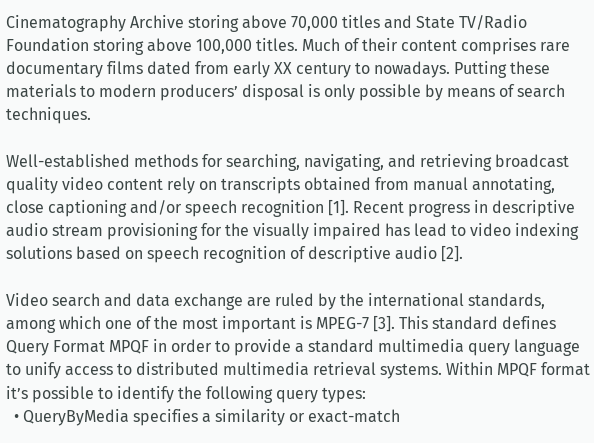Cinematography Archive storing above 70,000 titles and State TV/Radio Foundation storing above 100,000 titles. Much of their content comprises rare documentary films dated from early XX century to nowadays. Putting these materials to modern producers’ disposal is only possible by means of search techniques.

Well-established methods for searching, navigating, and retrieving broadcast quality video content rely on transcripts obtained from manual annotating, close captioning and/or speech recognition [1]. Recent progress in descriptive audio stream provisioning for the visually impaired has lead to video indexing solutions based on speech recognition of descriptive audio [2].

Video search and data exchange are ruled by the international standards, among which one of the most important is MPEG-7 [3]. This standard defines Query Format MPQF in order to provide a standard multimedia query language to unify access to distributed multimedia retrieval systems. Within MPQF format it’s possible to identify the following query types:
  • QueryByMedia specifies a similarity or exact-match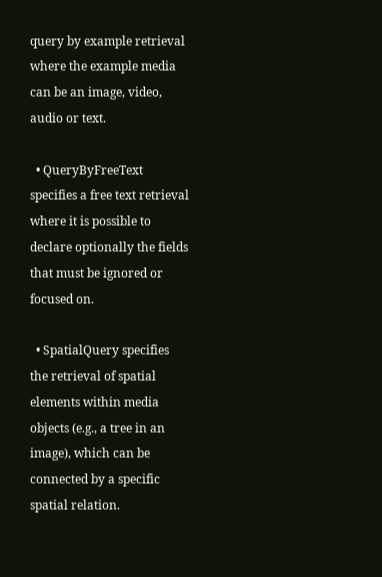query by example retrieval where the example media can be an image, video, audio or text.

  • QueryByFreeText specifies a free text retrieval where it is possible to declare optionally the fields that must be ignored or focused on.

  • SpatialQuery specifies the retrieval of spatial elements within media objects (e.g., a tree in an image), which can be connected by a specific spatial relation.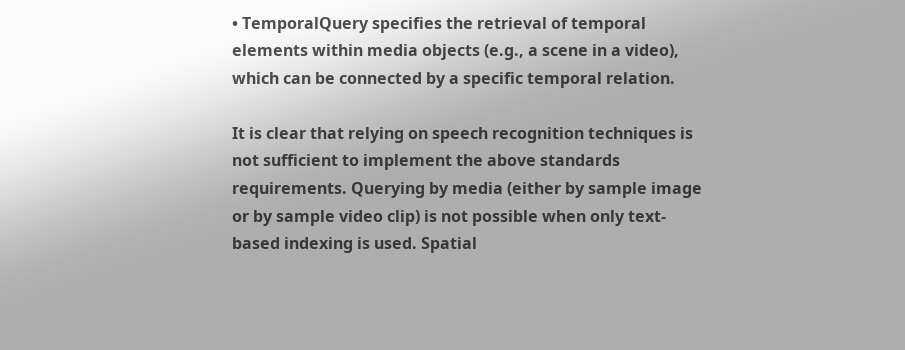• TemporalQuery specifies the retrieval of temporal elements within media objects (e.g., a scene in a video), which can be connected by a specific temporal relation.

It is clear that relying on speech recognition techniques is not sufficient to implement the above standards requirements. Querying by media (either by sample image or by sample video clip) is not possible when only text-based indexing is used. Spatial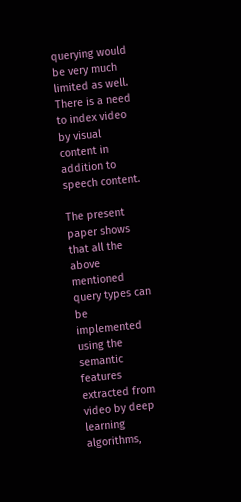querying would be very much limited as well. There is a need to index video by visual content in addition to speech content.

The present paper shows that all the above mentioned query types can be implemented using the semantic features extracted from video by deep learning algorithms,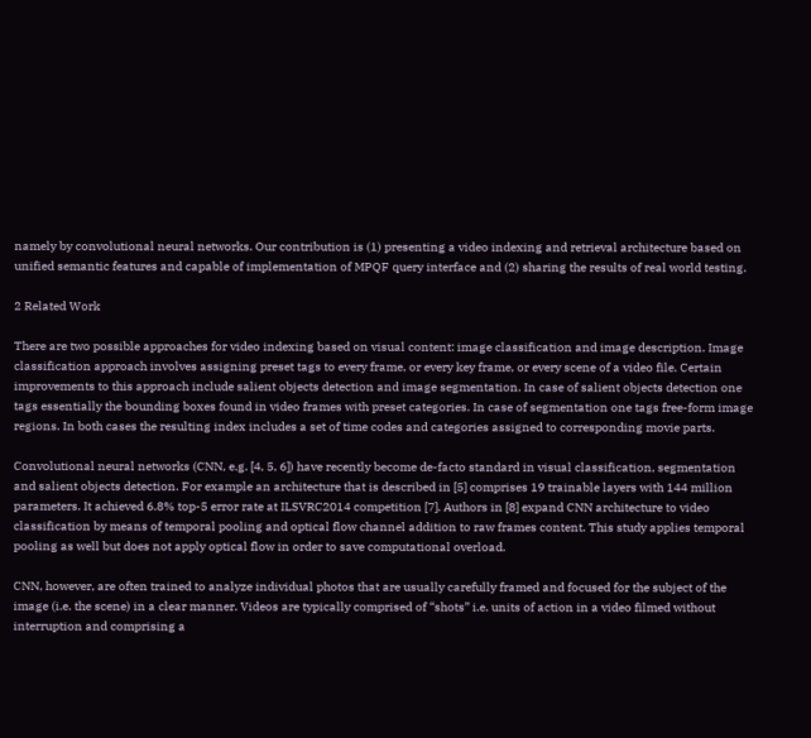namely by convolutional neural networks. Our contribution is (1) presenting a video indexing and retrieval architecture based on unified semantic features and capable of implementation of MPQF query interface and (2) sharing the results of real world testing.

2 Related Work

There are two possible approaches for video indexing based on visual content: image classification and image description. Image classification approach involves assigning preset tags to every frame, or every key frame, or every scene of a video file. Certain improvements to this approach include salient objects detection and image segmentation. In case of salient objects detection one tags essentially the bounding boxes found in video frames with preset categories. In case of segmentation one tags free-form image regions. In both cases the resulting index includes a set of time codes and categories assigned to corresponding movie parts.

Convolutional neural networks (CNN, e.g. [4, 5, 6]) have recently become de-facto standard in visual classification, segmentation and salient objects detection. For example an architecture that is described in [5] comprises 19 trainable layers with 144 million parameters. It achieved 6.8% top-5 error rate at ILSVRC2014 competition [7]. Authors in [8] expand CNN architecture to video classification by means of temporal pooling and optical flow channel addition to raw frames content. This study applies temporal pooling as well but does not apply optical flow in order to save computational overload.

CNN, however, are often trained to analyze individual photos that are usually carefully framed and focused for the subject of the image (i.e. the scene) in a clear manner. Videos are typically comprised of “shots” i.e. units of action in a video filmed without interruption and comprising a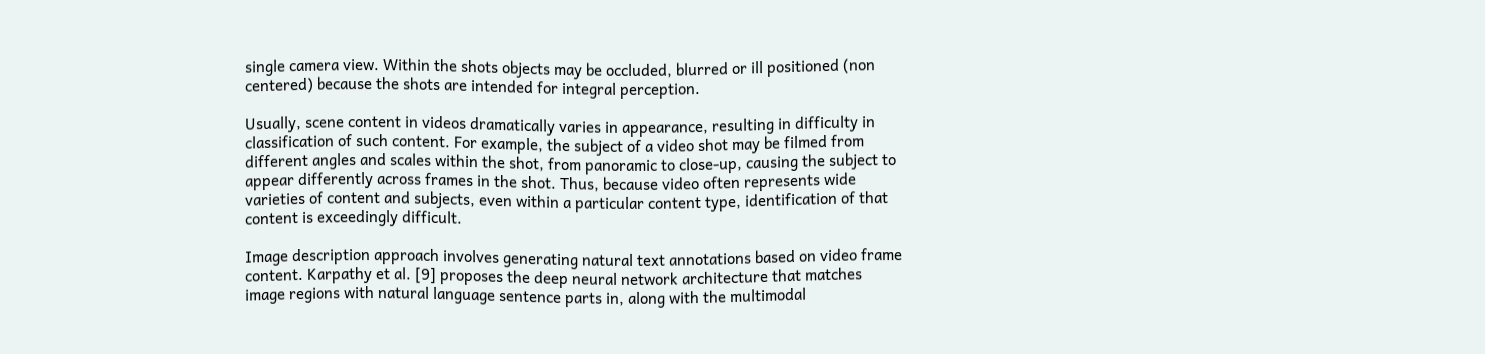single camera view. Within the shots objects may be occluded, blurred or ill positioned (non centered) because the shots are intended for integral perception.

Usually, scene content in videos dramatically varies in appearance, resulting in difficulty in classification of such content. For example, the subject of a video shot may be filmed from different angles and scales within the shot, from panoramic to close-up, causing the subject to appear differently across frames in the shot. Thus, because video often represents wide varieties of content and subjects, even within a particular content type, identification of that content is exceedingly difficult.

Image description approach involves generating natural text annotations based on video frame content. Karpathy et al. [9] proposes the deep neural network architecture that matches image regions with natural language sentence parts in, along with the multimodal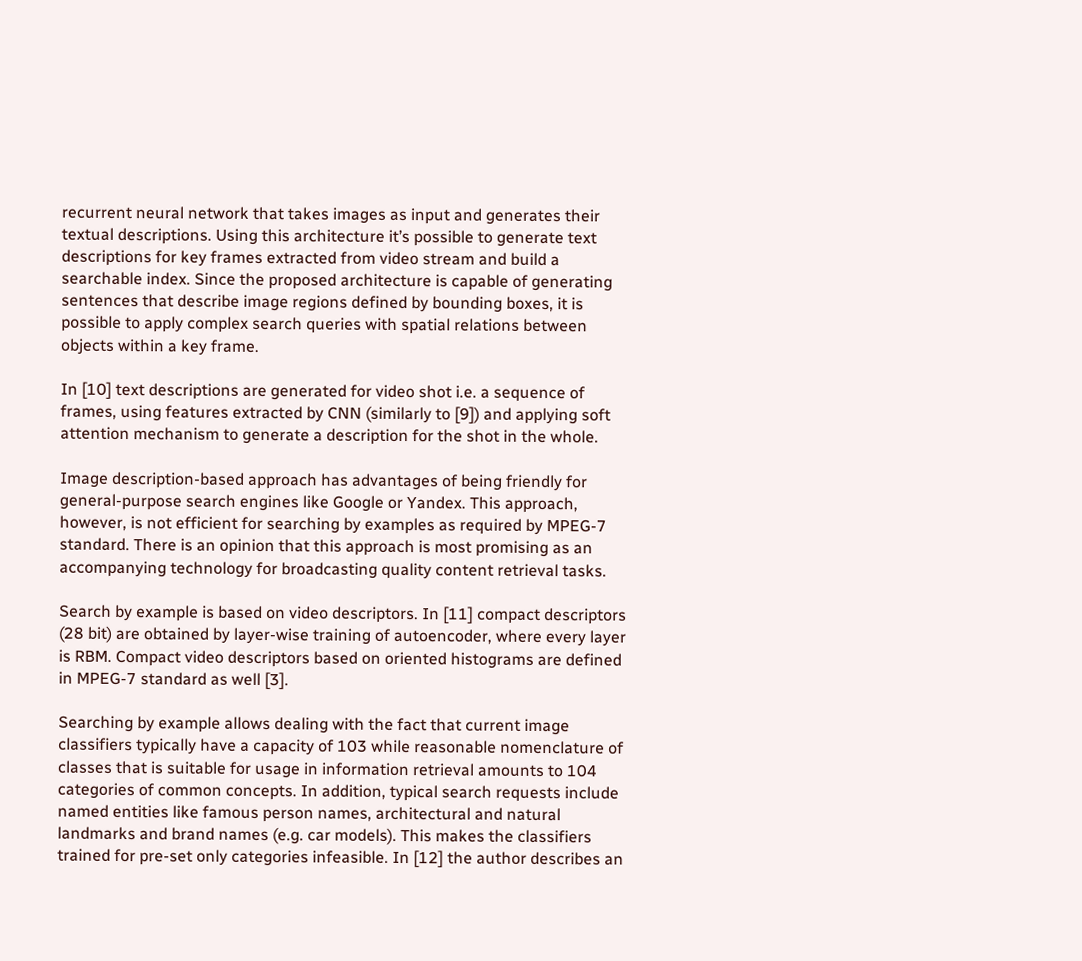recurrent neural network that takes images as input and generates their textual descriptions. Using this architecture it’s possible to generate text descriptions for key frames extracted from video stream and build a searchable index. Since the proposed architecture is capable of generating sentences that describe image regions defined by bounding boxes, it is possible to apply complex search queries with spatial relations between objects within a key frame.

In [10] text descriptions are generated for video shot i.e. a sequence of frames, using features extracted by CNN (similarly to [9]) and applying soft attention mechanism to generate a description for the shot in the whole.

Image description-based approach has advantages of being friendly for general-purpose search engines like Google or Yandex. This approach, however, is not efficient for searching by examples as required by MPEG-7 standard. There is an opinion that this approach is most promising as an accompanying technology for broadcasting quality content retrieval tasks.

Search by example is based on video descriptors. In [11] compact descriptors (28 bit) are obtained by layer-wise training of autoencoder, where every layer is RBM. Compact video descriptors based on oriented histograms are defined in MPEG-7 standard as well [3].

Searching by example allows dealing with the fact that current image classifiers typically have a capacity of 103 while reasonable nomenclature of classes that is suitable for usage in information retrieval amounts to 104 categories of common concepts. In addition, typical search requests include named entities like famous person names, architectural and natural landmarks and brand names (e.g. car models). This makes the classifiers trained for pre-set only categories infeasible. In [12] the author describes an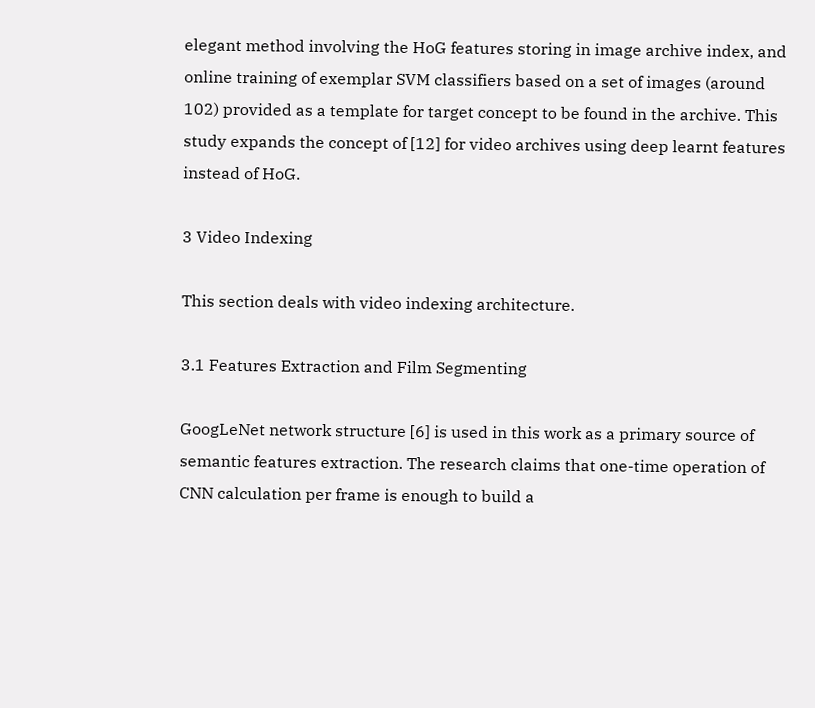elegant method involving the HoG features storing in image archive index, and online training of exemplar SVM classifiers based on a set of images (around 102) provided as a template for target concept to be found in the archive. This study expands the concept of [12] for video archives using deep learnt features instead of HoG.

3 Video Indexing

This section deals with video indexing architecture.

3.1 Features Extraction and Film Segmenting

GoogLeNet network structure [6] is used in this work as a primary source of semantic features extraction. The research claims that one-time operation of CNN calculation per frame is enough to build a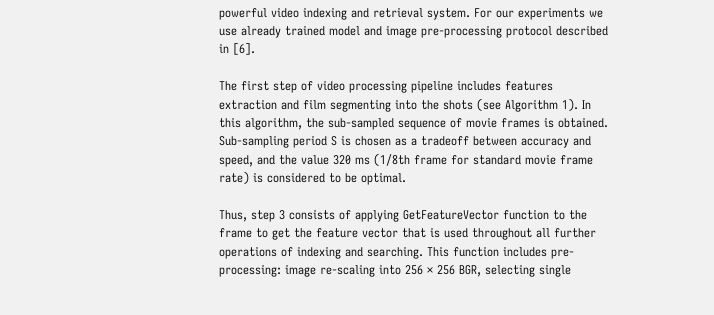powerful video indexing and retrieval system. For our experiments we use already trained model and image pre-processing protocol described in [6].

The first step of video processing pipeline includes features extraction and film segmenting into the shots (see Algorithm 1). In this algorithm, the sub-sampled sequence of movie frames is obtained. Sub-sampling period S is chosen as a tradeoff between accuracy and speed, and the value 320 ms (1/8th frame for standard movie frame rate) is considered to be optimal.

Thus, step 3 consists of applying GetFeatureVector function to the frame to get the feature vector that is used throughout all further operations of indexing and searching. This function includes pre-processing: image re-scaling into 256 × 256 BGR, selecting single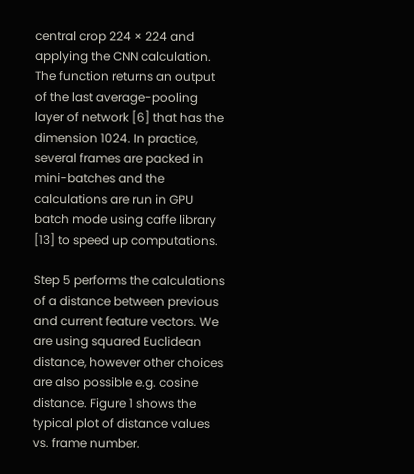central crop 224 × 224 and applying the CNN calculation. The function returns an output of the last average-pooling layer of network [6] that has the dimension 1024. In practice, several frames are packed in mini-batches and the calculations are run in GPU batch mode using caffe library [13] to speed up computations.

Step 5 performs the calculations of a distance between previous and current feature vectors. We are using squared Euclidean distance, however other choices are also possible e.g. cosine distance. Figure 1 shows the typical plot of distance values vs. frame number.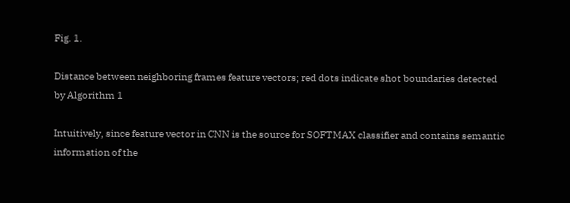Fig. 1.

Distance between neighboring frames feature vectors; red dots indicate shot boundaries detected by Algorithm 1

Intuitively, since feature vector in CNN is the source for SOFTMAX classifier and contains semantic information of the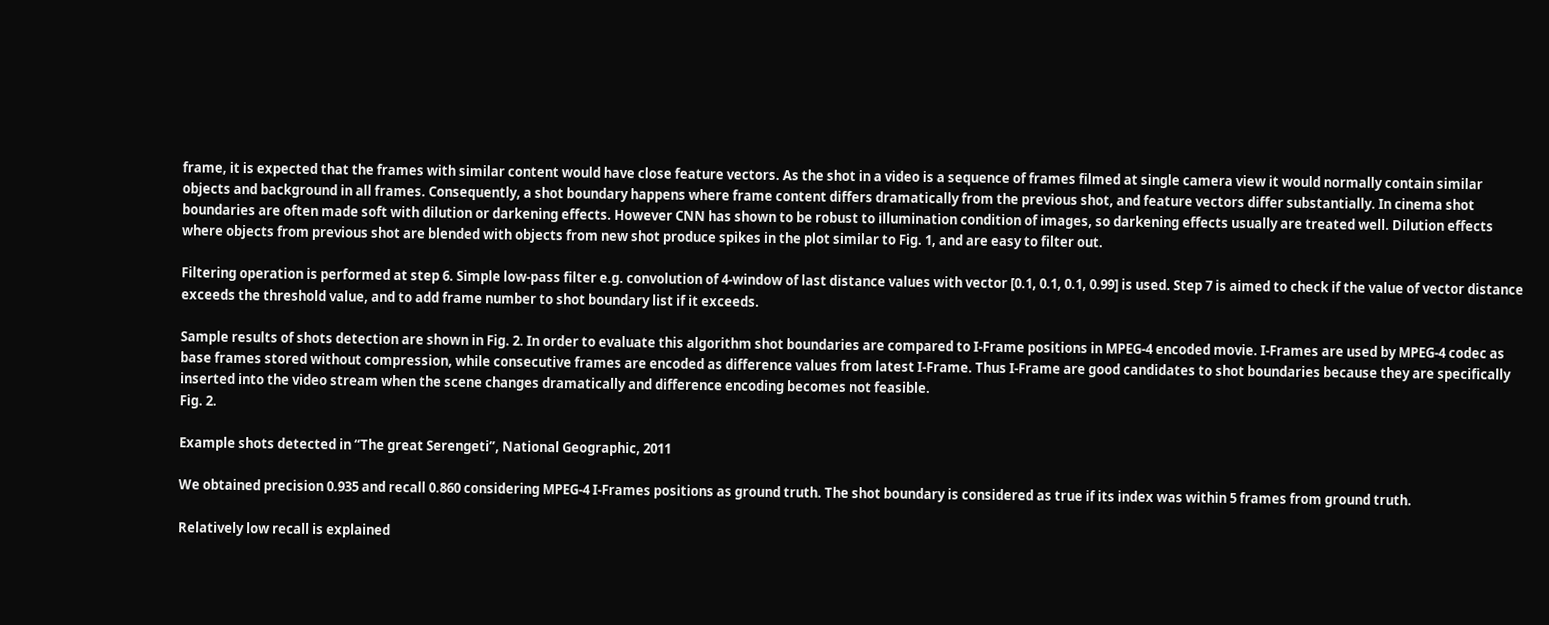frame, it is expected that the frames with similar content would have close feature vectors. As the shot in a video is a sequence of frames filmed at single camera view it would normally contain similar objects and background in all frames. Consequently, a shot boundary happens where frame content differs dramatically from the previous shot, and feature vectors differ substantially. In cinema shot boundaries are often made soft with dilution or darkening effects. However CNN has shown to be robust to illumination condition of images, so darkening effects usually are treated well. Dilution effects where objects from previous shot are blended with objects from new shot produce spikes in the plot similar to Fig. 1, and are easy to filter out.

Filtering operation is performed at step 6. Simple low-pass filter e.g. convolution of 4-window of last distance values with vector [0.1, 0.1, 0.1, 0.99] is used. Step 7 is aimed to check if the value of vector distance exceeds the threshold value, and to add frame number to shot boundary list if it exceeds.

Sample results of shots detection are shown in Fig. 2. In order to evaluate this algorithm shot boundaries are compared to I-Frame positions in MPEG-4 encoded movie. I-Frames are used by MPEG-4 codec as base frames stored without compression, while consecutive frames are encoded as difference values from latest I-Frame. Thus I-Frame are good candidates to shot boundaries because they are specifically inserted into the video stream when the scene changes dramatically and difference encoding becomes not feasible.
Fig. 2.

Example shots detected in “The great Serengeti”, National Geographic, 2011

We obtained precision 0.935 and recall 0.860 considering MPEG-4 I-Frames positions as ground truth. The shot boundary is considered as true if its index was within 5 frames from ground truth.

Relatively low recall is explained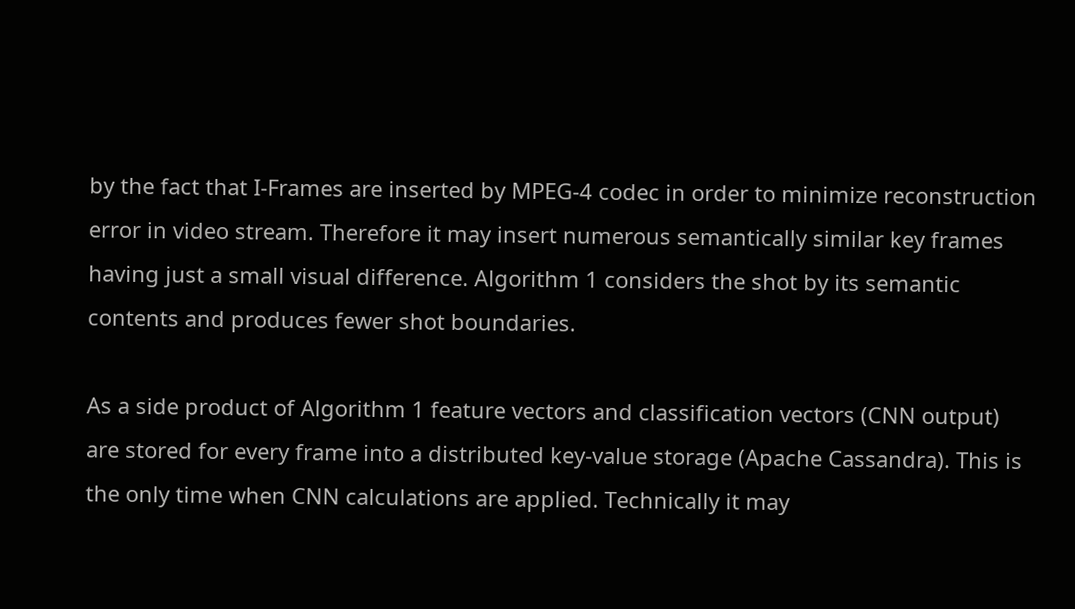by the fact that I-Frames are inserted by MPEG-4 codec in order to minimize reconstruction error in video stream. Therefore it may insert numerous semantically similar key frames having just a small visual difference. Algorithm 1 considers the shot by its semantic contents and produces fewer shot boundaries.

As a side product of Algorithm 1 feature vectors and classification vectors (CNN output) are stored for every frame into a distributed key-value storage (Apache Cassandra). This is the only time when CNN calculations are applied. Technically it may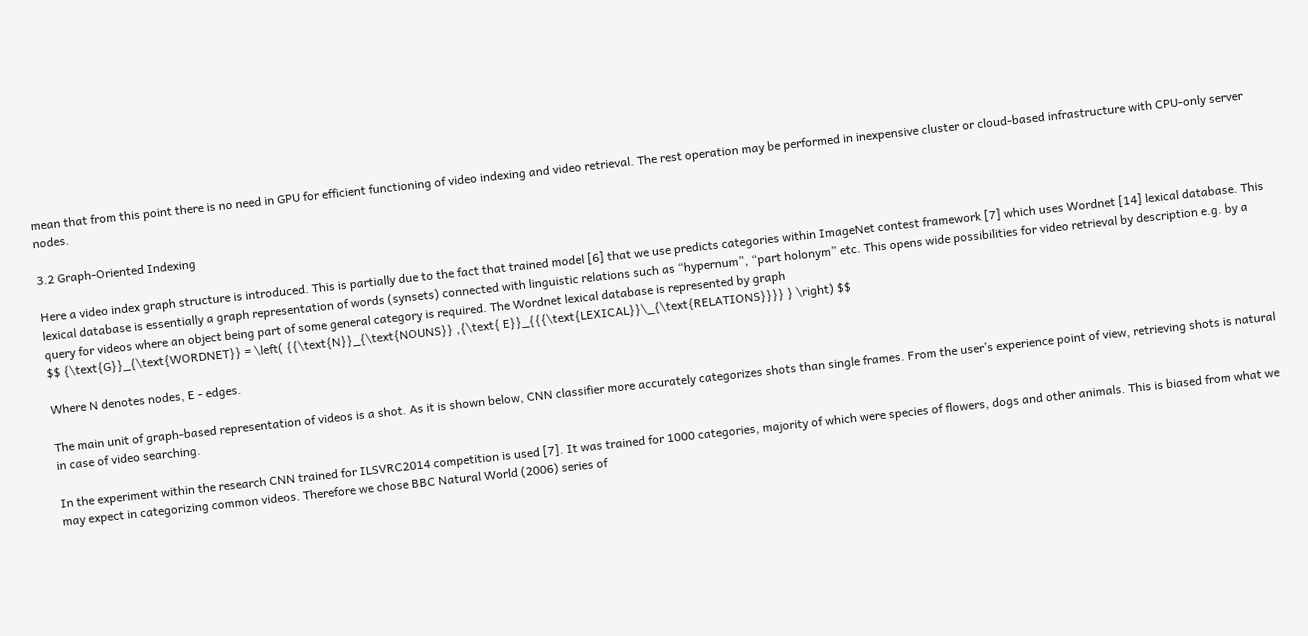mean that from this point there is no need in GPU for efficient functioning of video indexing and video retrieval. The rest operation may be performed in inexpensive cluster or cloud-based infrastructure with CPU-only server nodes.

3.2 Graph-Oriented Indexing

Here a video index graph structure is introduced. This is partially due to the fact that trained model [6] that we use predicts categories within ImageNet contest framework [7] which uses Wordnet [14] lexical database. This lexical database is essentially a graph representation of words (synsets) connected with linguistic relations such as “hypernum”, “part holonym” etc. This opens wide possibilities for video retrieval by description e.g. by a query for videos where an object being part of some general category is required. The Wordnet lexical database is represented by graph
$$ {\text{G}}_{\text{WORDNET}} = \left( {{\text{N}}_{\text{NOUNS}} ,{\text{ E}}_{{{\text{LEXICAL}}\_{\text{RELATIONS}}}} } \right) $$

Where N denotes nodes, E - edges.

The main unit of graph-based representation of videos is a shot. As it is shown below, CNN classifier more accurately categorizes shots than single frames. From the user’s experience point of view, retrieving shots is natural in case of video searching.

In the experiment within the research CNN trained for ILSVRC2014 competition is used [7]. It was trained for 1000 categories, majority of which were species of flowers, dogs and other animals. This is biased from what we may expect in categorizing common videos. Therefore we chose BBC Natural World (2006) series of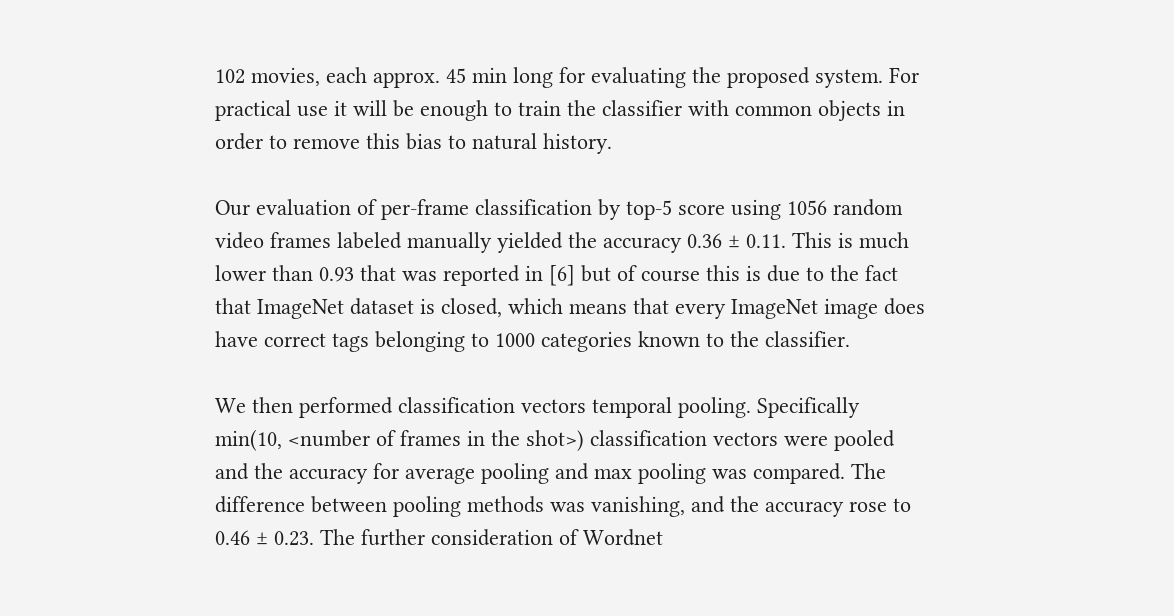102 movies, each approx. 45 min long for evaluating the proposed system. For practical use it will be enough to train the classifier with common objects in order to remove this bias to natural history.

Our evaluation of per-frame classification by top-5 score using 1056 random video frames labeled manually yielded the accuracy 0.36 ± 0.11. This is much lower than 0.93 that was reported in [6] but of course this is due to the fact that ImageNet dataset is closed, which means that every ImageNet image does have correct tags belonging to 1000 categories known to the classifier.

We then performed classification vectors temporal pooling. Specifically min(10, <number of frames in the shot>) classification vectors were pooled and the accuracy for average pooling and max pooling was compared. The difference between pooling methods was vanishing, and the accuracy rose to 0.46 ± 0.23. The further consideration of Wordnet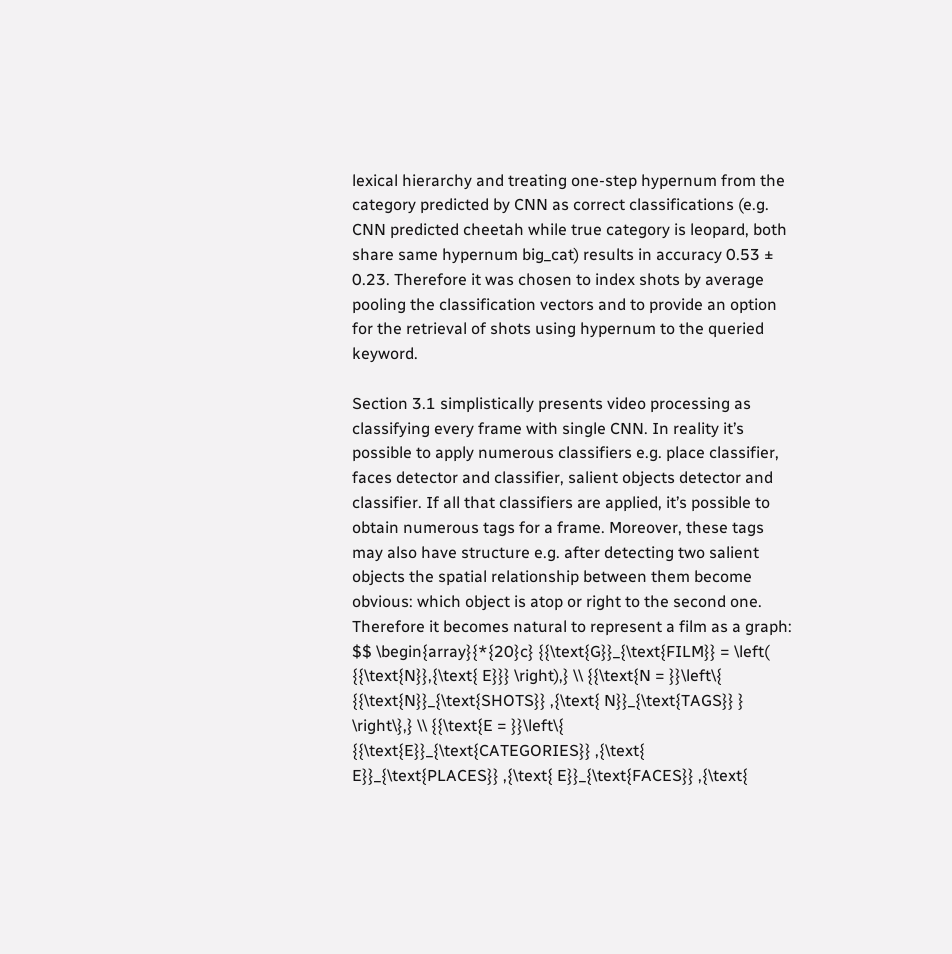lexical hierarchy and treating one-step hypernum from the category predicted by CNN as correct classifications (e.g. CNN predicted cheetah while true category is leopard, both share same hypernum big_cat) results in accuracy 0.53 ± 0.23. Therefore it was chosen to index shots by average pooling the classification vectors and to provide an option for the retrieval of shots using hypernum to the queried keyword.

Section 3.1 simplistically presents video processing as classifying every frame with single CNN. In reality it’s possible to apply numerous classifiers e.g. place classifier, faces detector and classifier, salient objects detector and classifier. If all that classifiers are applied, it’s possible to obtain numerous tags for a frame. Moreover, these tags may also have structure e.g. after detecting two salient objects the spatial relationship between them become obvious: which object is atop or right to the second one. Therefore it becomes natural to represent a film as a graph:
$$ \begin{array}{*{20}c} {{\text{G}}_{\text{FILM}} = \left( {{\text{N}},{\text{ E}}} \right),} \\ {{\text{N = }}\left\{ {{\text{N}}_{\text{SHOTS}} ,{\text{ N}}_{\text{TAGS}} } \right\},} \\ {{\text{E = }}\left\{ {{\text{E}}_{\text{CATEGORIES}} ,{\text{ E}}_{\text{PLACES}} ,{\text{ E}}_{\text{FACES}} ,{\text{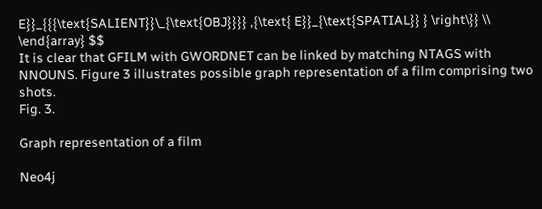E}}_{{{\text{SALIENT}}\_{\text{OBJ}}}} ,{\text{ E}}_{\text{SPATIAL}} } \right\}} \\ \end{array} $$
It is clear that GFILM with GWORDNET can be linked by matching NTAGS with NNOUNS. Figure 3 illustrates possible graph representation of a film comprising two shots.
Fig. 3.

Graph representation of a film

Neo4j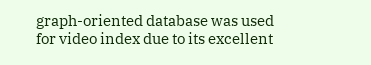graph-oriented database was used for video index due to its excellent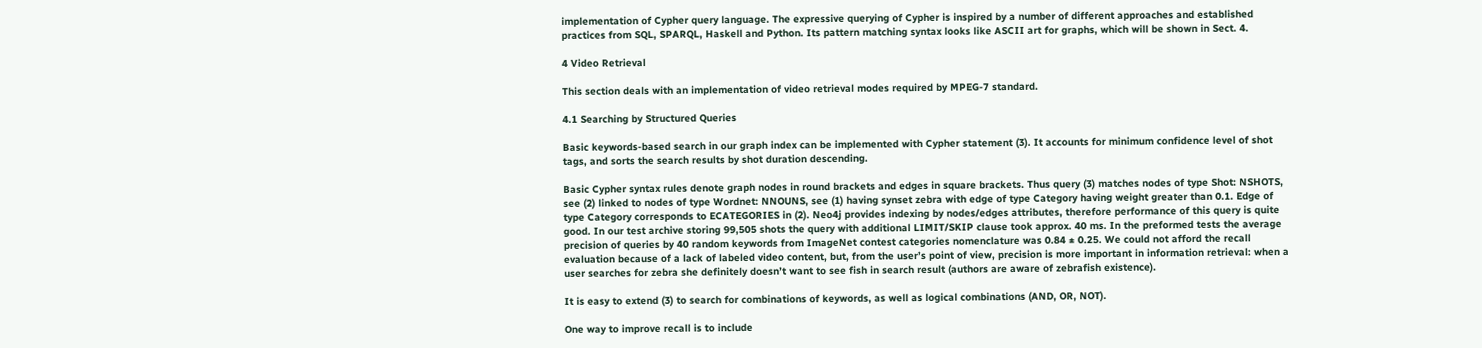implementation of Cypher query language. The expressive querying of Cypher is inspired by a number of different approaches and established practices from SQL, SPARQL, Haskell and Python. Its pattern matching syntax looks like ASCII art for graphs, which will be shown in Sect. 4.

4 Video Retrieval

This section deals with an implementation of video retrieval modes required by MPEG-7 standard.

4.1 Searching by Structured Queries

Basic keywords-based search in our graph index can be implemented with Cypher statement (3). It accounts for minimum confidence level of shot tags, and sorts the search results by shot duration descending.

Basic Cypher syntax rules denote graph nodes in round brackets and edges in square brackets. Thus query (3) matches nodes of type Shot: NSHOTS, see (2) linked to nodes of type Wordnet: NNOUNS, see (1) having synset zebra with edge of type Category having weight greater than 0.1. Edge of type Category corresponds to ECATEGORIES in (2). Neo4j provides indexing by nodes/edges attributes, therefore performance of this query is quite good. In our test archive storing 99,505 shots the query with additional LIMIT/SKIP clause took approx. 40 ms. In the preformed tests the average precision of queries by 40 random keywords from ImageNet contest categories nomenclature was 0.84 ± 0.25. We could not afford the recall evaluation because of a lack of labeled video content, but, from the user’s point of view, precision is more important in information retrieval: when a user searches for zebra she definitely doesn’t want to see fish in search result (authors are aware of zebrafish existence).

It is easy to extend (3) to search for combinations of keywords, as well as logical combinations (AND, OR, NOT).

One way to improve recall is to include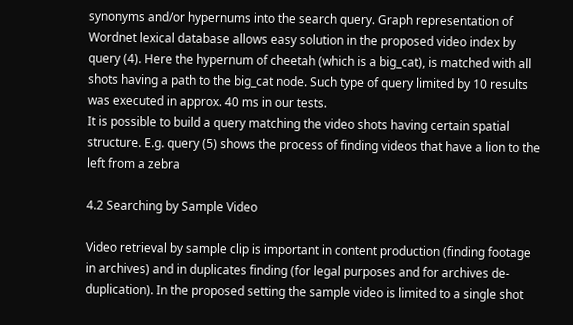synonyms and/or hypernums into the search query. Graph representation of Wordnet lexical database allows easy solution in the proposed video index by query (4). Here the hypernum of cheetah (which is a big_cat), is matched with all shots having a path to the big_cat node. Such type of query limited by 10 results was executed in approx. 40 ms in our tests.
It is possible to build a query matching the video shots having certain spatial structure. E.g. query (5) shows the process of finding videos that have a lion to the left from a zebra

4.2 Searching by Sample Video

Video retrieval by sample clip is important in content production (finding footage in archives) and in duplicates finding (for legal purposes and for archives de-duplication). In the proposed setting the sample video is limited to a single shot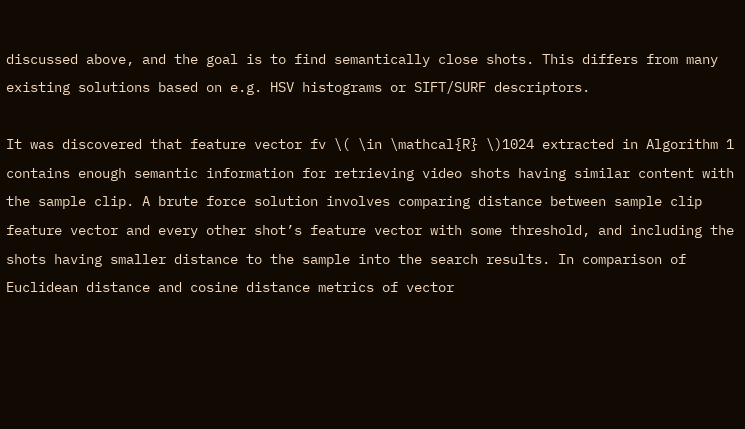discussed above, and the goal is to find semantically close shots. This differs from many existing solutions based on e.g. HSV histograms or SIFT/SURF descriptors.

It was discovered that feature vector fv \( \in \mathcal{R} \)1024 extracted in Algorithm 1 contains enough semantic information for retrieving video shots having similar content with the sample clip. A brute force solution involves comparing distance between sample clip feature vector and every other shot’s feature vector with some threshold, and including the shots having smaller distance to the sample into the search results. In comparison of Euclidean distance and cosine distance metrics of vector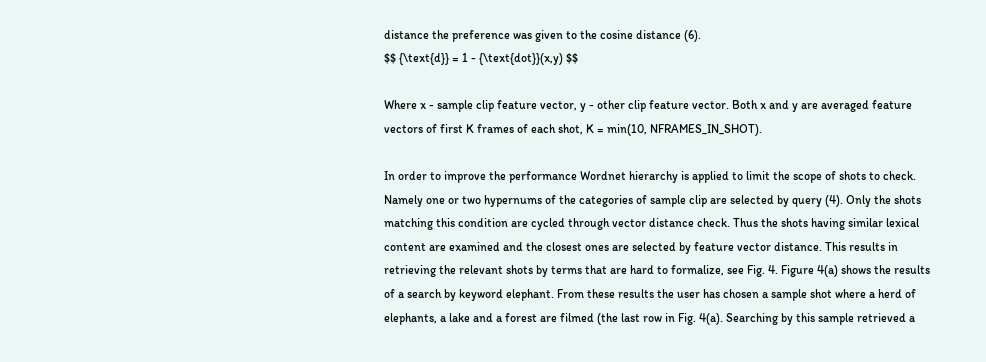distance the preference was given to the cosine distance (6).
$$ {\text{d}} = 1 - {\text{dot}}(x,y) $$

Where x - sample clip feature vector, y - other clip feature vector. Both x and y are averaged feature vectors of first K frames of each shot, K = min(10, NFRAMES_IN_SHOT).

In order to improve the performance Wordnet hierarchy is applied to limit the scope of shots to check. Namely one or two hypernums of the categories of sample clip are selected by query (4). Only the shots matching this condition are cycled through vector distance check. Thus the shots having similar lexical content are examined and the closest ones are selected by feature vector distance. This results in retrieving the relevant shots by terms that are hard to formalize, see Fig. 4. Figure 4(a) shows the results of a search by keyword elephant. From these results the user has chosen a sample shot where a herd of elephants, a lake and a forest are filmed (the last row in Fig. 4(a). Searching by this sample retrieved a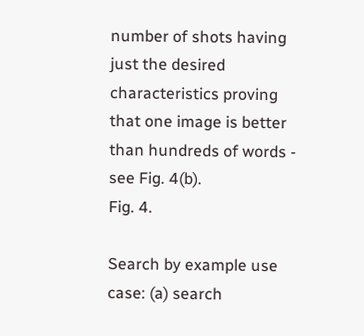number of shots having just the desired characteristics proving that one image is better than hundreds of words - see Fig. 4(b).
Fig. 4.

Search by example use case: (a) search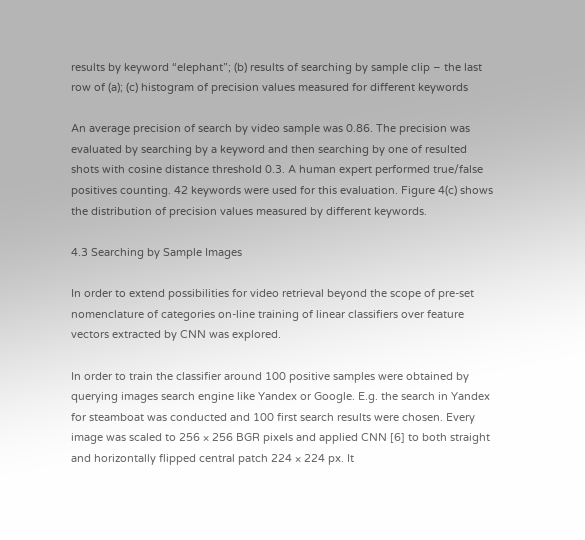results by keyword “elephant”; (b) results of searching by sample clip – the last row of (a); (c) histogram of precision values measured for different keywords

An average precision of search by video sample was 0.86. The precision was evaluated by searching by a keyword and then searching by one of resulted shots with cosine distance threshold 0.3. A human expert performed true/false positives counting. 42 keywords were used for this evaluation. Figure 4(c) shows the distribution of precision values measured by different keywords.

4.3 Searching by Sample Images

In order to extend possibilities for video retrieval beyond the scope of pre-set nomenclature of categories on-line training of linear classifiers over feature vectors extracted by CNN was explored.

In order to train the classifier around 100 positive samples were obtained by querying images search engine like Yandex or Google. E.g. the search in Yandex for steamboat was conducted and 100 first search results were chosen. Every image was scaled to 256 × 256 BGR pixels and applied CNN [6] to both straight and horizontally flipped central patch 224 × 224 px. It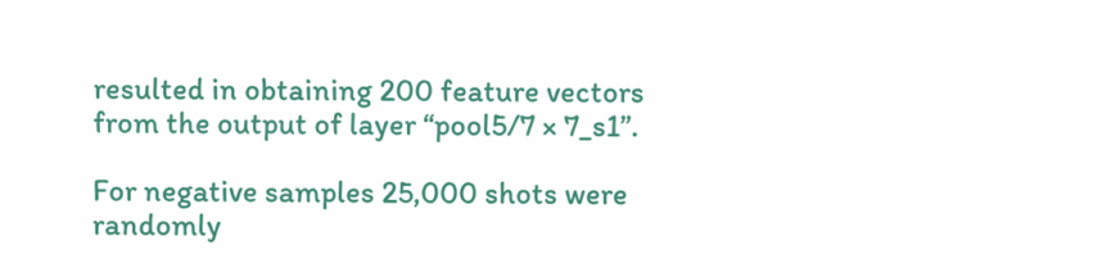resulted in obtaining 200 feature vectors from the output of layer “pool5/7 × 7_s1”.

For negative samples 25,000 shots were randomly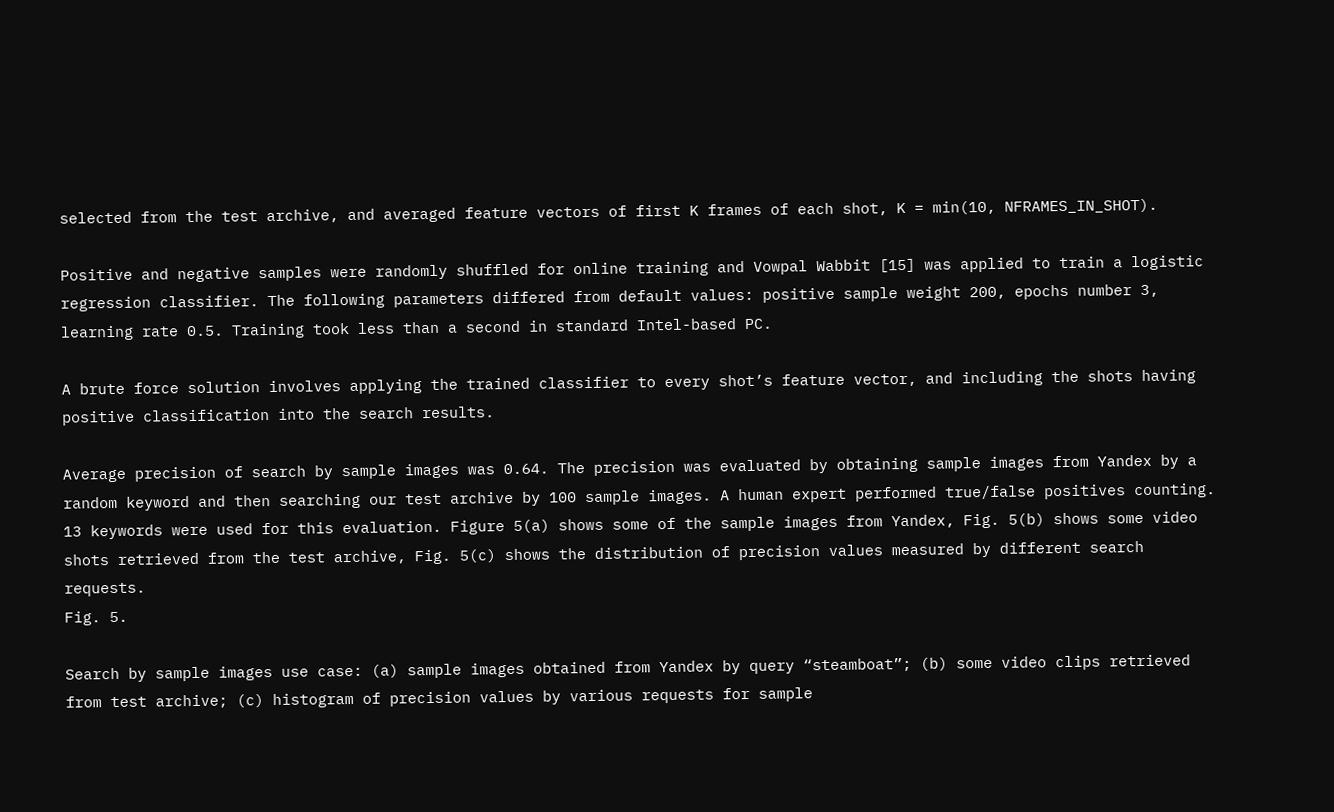selected from the test archive, and averaged feature vectors of first K frames of each shot, K = min(10, NFRAMES_IN_SHOT).

Positive and negative samples were randomly shuffled for online training and Vowpal Wabbit [15] was applied to train a logistic regression classifier. The following parameters differed from default values: positive sample weight 200, epochs number 3, learning rate 0.5. Training took less than a second in standard Intel-based PC.

A brute force solution involves applying the trained classifier to every shot’s feature vector, and including the shots having positive classification into the search results.

Average precision of search by sample images was 0.64. The precision was evaluated by obtaining sample images from Yandex by a random keyword and then searching our test archive by 100 sample images. A human expert performed true/false positives counting. 13 keywords were used for this evaluation. Figure 5(a) shows some of the sample images from Yandex, Fig. 5(b) shows some video shots retrieved from the test archive, Fig. 5(c) shows the distribution of precision values measured by different search requests.
Fig. 5.

Search by sample images use case: (a) sample images obtained from Yandex by query “steamboat”; (b) some video clips retrieved from test archive; (c) histogram of precision values by various requests for sample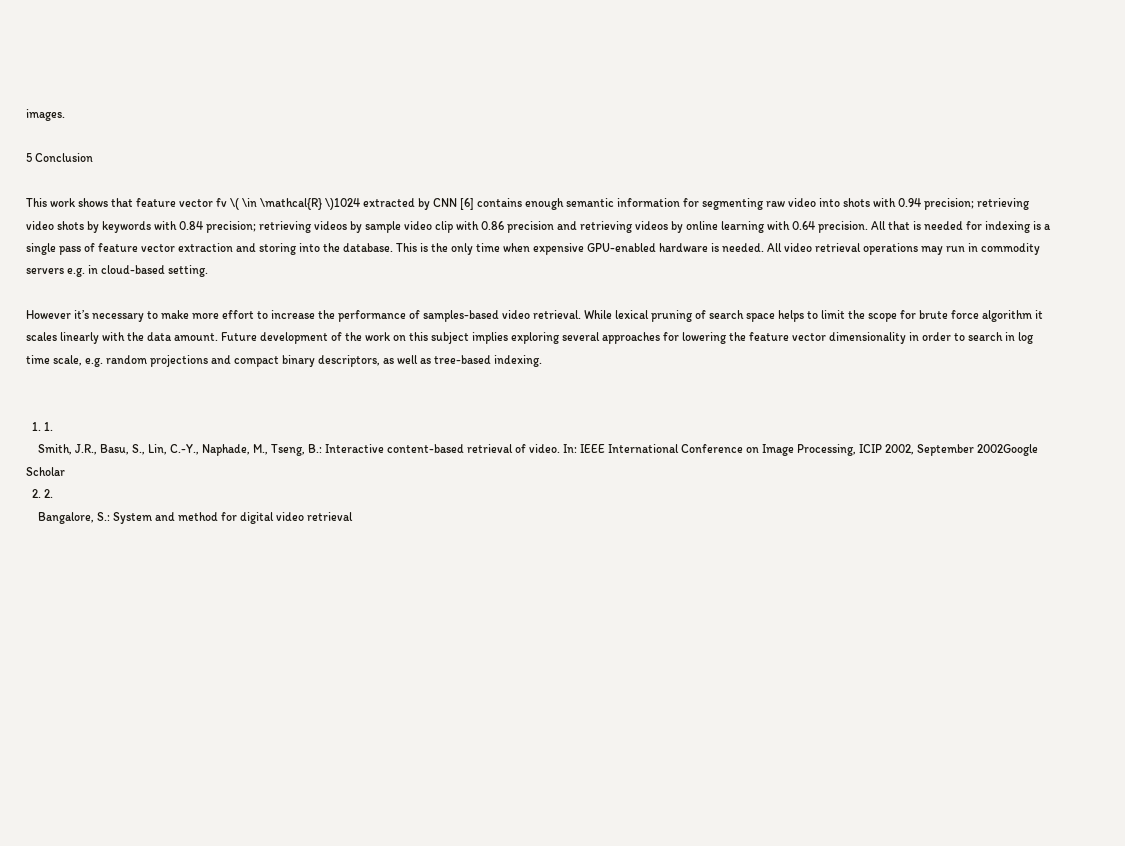images.

5 Conclusion

This work shows that feature vector fv \( \in \mathcal{R} \)1024 extracted by CNN [6] contains enough semantic information for segmenting raw video into shots with 0.94 precision; retrieving video shots by keywords with 0.84 precision; retrieving videos by sample video clip with 0.86 precision and retrieving videos by online learning with 0.64 precision. All that is needed for indexing is a single pass of feature vector extraction and storing into the database. This is the only time when expensive GPU-enabled hardware is needed. All video retrieval operations may run in commodity servers e.g. in cloud-based setting.

However it’s necessary to make more effort to increase the performance of samples-based video retrieval. While lexical pruning of search space helps to limit the scope for brute force algorithm it scales linearly with the data amount. Future development of the work on this subject implies exploring several approaches for lowering the feature vector dimensionality in order to search in log time scale, e.g. random projections and compact binary descriptors, as well as tree-based indexing.


  1. 1.
    Smith, J.R., Basu, S., Lin, C.-Y., Naphade, M., Tseng, B.: Interactive content-based retrieval of video. In: IEEE International Conference on Image Processing, ICIP 2002, September 2002Google Scholar
  2. 2.
    Bangalore, S.: System and method for digital video retrieval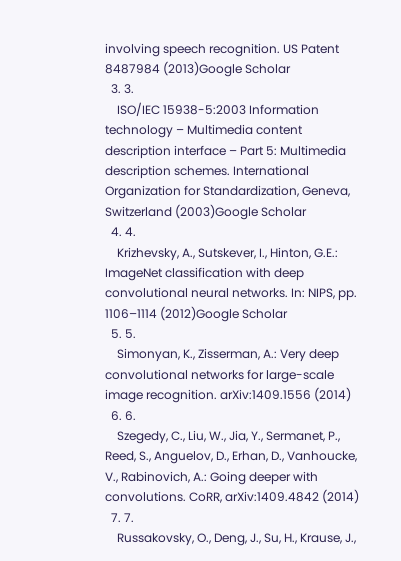involving speech recognition. US Patent 8487984 (2013)Google Scholar
  3. 3.
    ISO/IEC 15938-5:2003 Information technology – Multimedia content description interface – Part 5: Multimedia description schemes. International Organization for Standardization, Geneva, Switzerland (2003)Google Scholar
  4. 4.
    Krizhevsky, A., Sutskever, I., Hinton, G.E.: ImageNet classification with deep convolutional neural networks. In: NIPS, pp. 1106–1114 (2012)Google Scholar
  5. 5.
    Simonyan, K., Zisserman, A.: Very deep convolutional networks for large-scale image recognition. arXiv:1409.1556 (2014)
  6. 6.
    Szegedy, C., Liu, W., Jia, Y., Sermanet, P., Reed, S., Anguelov, D., Erhan, D., Vanhoucke, V., Rabinovich, A.: Going deeper with convolutions. CoRR, arXiv:1409.4842 (2014)
  7. 7.
    Russakovsky, O., Deng, J., Su, H., Krause, J.,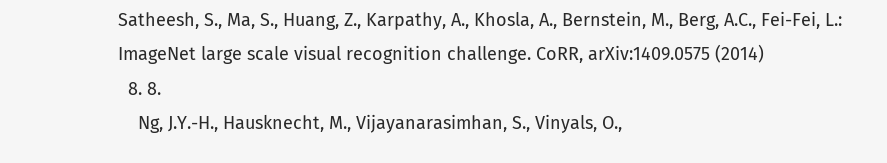Satheesh, S., Ma, S., Huang, Z., Karpathy, A., Khosla, A., Bernstein, M., Berg, A.C., Fei-Fei, L.: ImageNet large scale visual recognition challenge. CoRR, arXiv:1409.0575 (2014)
  8. 8.
    Ng, J.Y.-H., Hausknecht, M., Vijayanarasimhan, S., Vinyals, O.,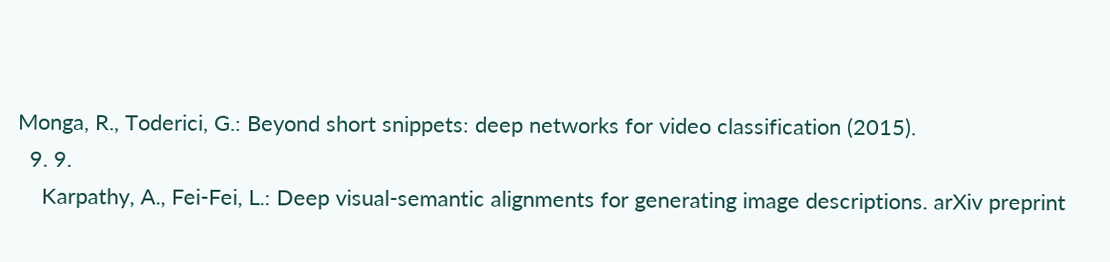Monga, R., Toderici, G.: Beyond short snippets: deep networks for video classification (2015).
  9. 9.
    Karpathy, A., Fei-Fei, L.: Deep visual-semantic alignments for generating image descriptions. arXiv preprint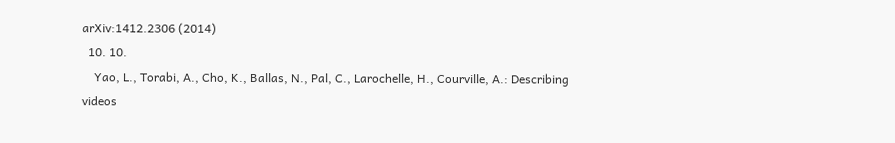arXiv:1412.2306 (2014)
  10. 10.
    Yao, L., Torabi, A., Cho, K., Ballas, N., Pal, C., Larochelle, H., Courville, A.: Describing videos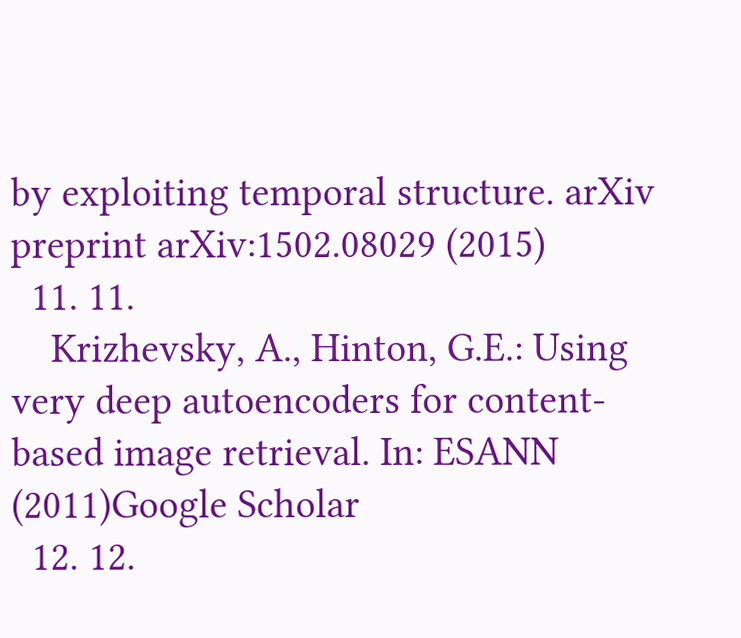by exploiting temporal structure. arXiv preprint arXiv:1502.08029 (2015)
  11. 11.
    Krizhevsky, A., Hinton, G.E.: Using very deep autoencoders for content-based image retrieval. In: ESANN (2011)Google Scholar
  12. 12.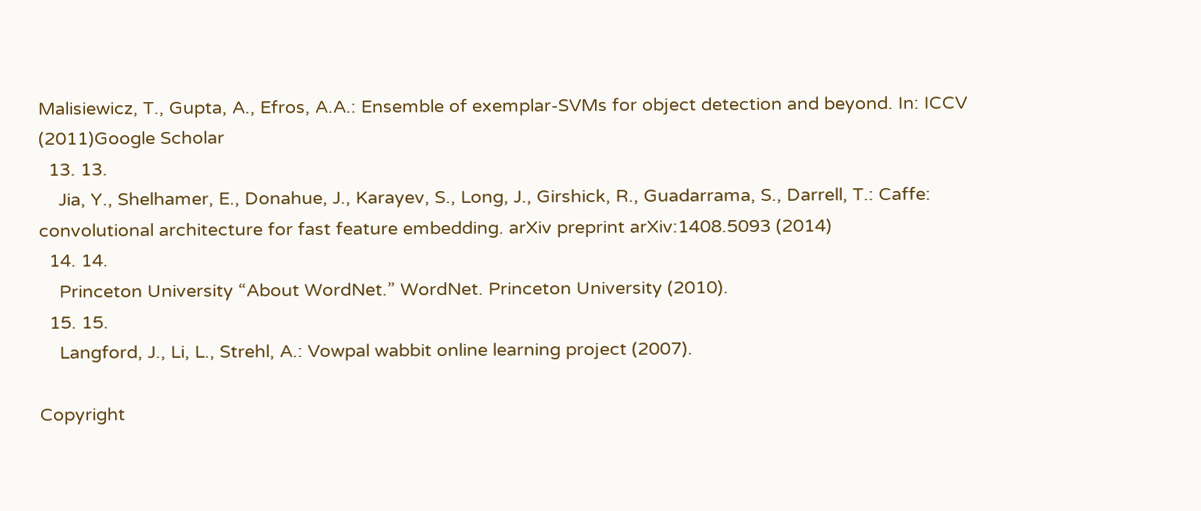Malisiewicz, T., Gupta, A., Efros, A.A.: Ensemble of exemplar-SVMs for object detection and beyond. In: ICCV (2011)Google Scholar
  13. 13.
    Jia, Y., Shelhamer, E., Donahue, J., Karayev, S., Long, J., Girshick, R., Guadarrama, S., Darrell, T.: Caffe: convolutional architecture for fast feature embedding. arXiv preprint arXiv:1408.5093 (2014)
  14. 14.
    Princeton University “About WordNet.” WordNet. Princeton University (2010).
  15. 15.
    Langford, J., Li, L., Strehl, A.: Vowpal wabbit online learning project (2007).

Copyright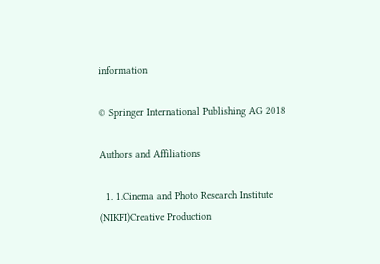information

© Springer International Publishing AG 2018

Authors and Affiliations

  1. 1.Cinema and Photo Research Institute (NIKFI)Creative Production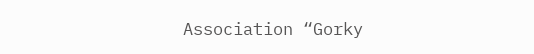Association “Gorky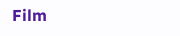Film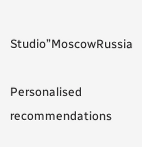Studio”MoscowRussia

Personalised recommendations